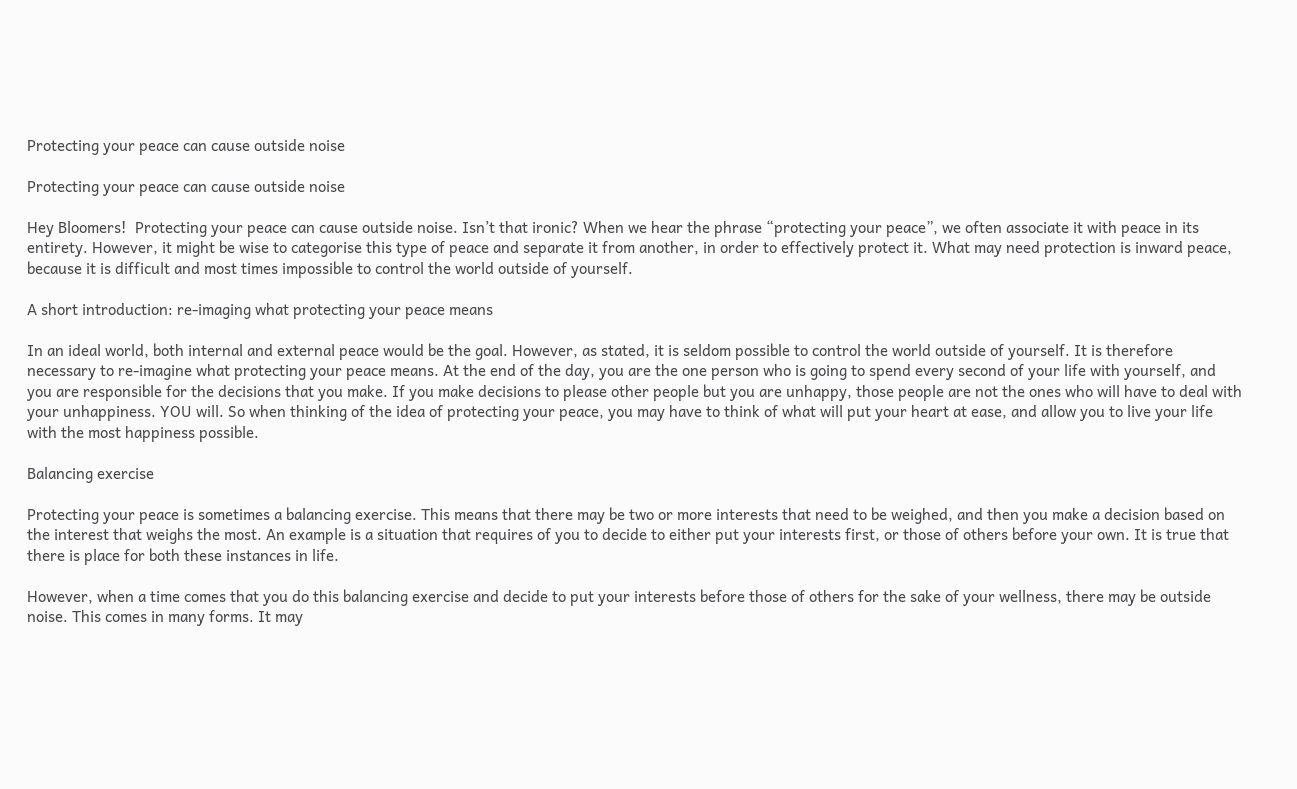Protecting your peace can cause outside noise

Protecting your peace can cause outside noise

Hey Bloomers!  Protecting your peace can cause outside noise. Isn’t that ironic? When we hear the phrase “protecting your peace”, we often associate it with peace in its entirety. However, it might be wise to categorise this type of peace and separate it from another, in order to effectively protect it. What may need protection is inward peace, because it is difficult and most times impossible to control the world outside of yourself.

A short introduction: re-imaging what protecting your peace means

In an ideal world, both internal and external peace would be the goal. However, as stated, it is seldom possible to control the world outside of yourself. It is therefore necessary to re-imagine what protecting your peace means. At the end of the day, you are the one person who is going to spend every second of your life with yourself, and you are responsible for the decisions that you make. If you make decisions to please other people but you are unhappy, those people are not the ones who will have to deal with your unhappiness. YOU will. So when thinking of the idea of protecting your peace, you may have to think of what will put your heart at ease, and allow you to live your life with the most happiness possible.

Balancing exercise

Protecting your peace is sometimes a balancing exercise. This means that there may be two or more interests that need to be weighed, and then you make a decision based on the interest that weighs the most. An example is a situation that requires of you to decide to either put your interests first, or those of others before your own. It is true that there is place for both these instances in life.

However, when a time comes that you do this balancing exercise and decide to put your interests before those of others for the sake of your wellness, there may be outside noise. This comes in many forms. It may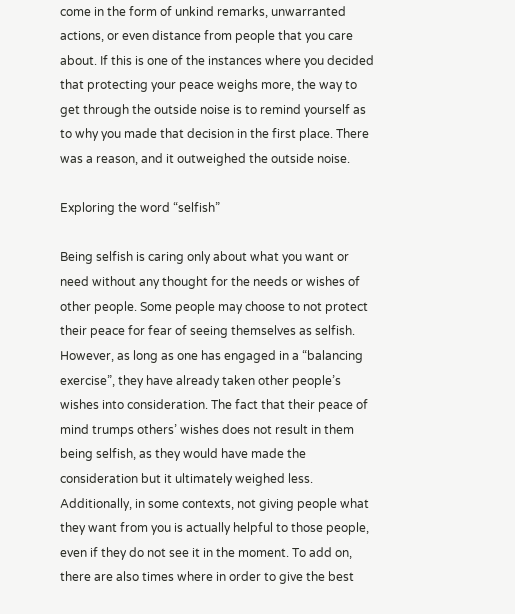come in the form of unkind remarks, unwarranted actions, or even distance from people that you care about. If this is one of the instances where you decided that protecting your peace weighs more, the way to get through the outside noise is to remind yourself as to why you made that decision in the first place. There was a reason, and it outweighed the outside noise.

Exploring the word “selfish”

Being selfish is caring only about what you want or need without any thought for the needs or wishes of other people. Some people may choose to not protect their peace for fear of seeing themselves as selfish. However, as long as one has engaged in a “balancing exercise”, they have already taken other people’s wishes into consideration. The fact that their peace of mind trumps others’ wishes does not result in them being selfish, as they would have made the consideration but it ultimately weighed less. Additionally, in some contexts, not giving people what they want from you is actually helpful to those people, even if they do not see it in the moment. To add on, there are also times where in order to give the best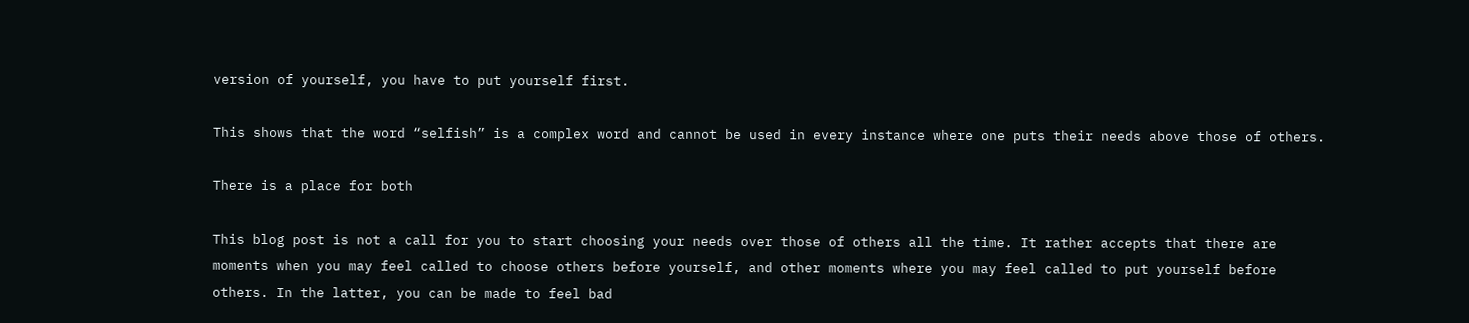version of yourself, you have to put yourself first.

This shows that the word “selfish” is a complex word and cannot be used in every instance where one puts their needs above those of others.

There is a place for both

This blog post is not a call for you to start choosing your needs over those of others all the time. It rather accepts that there are moments when you may feel called to choose others before yourself, and other moments where you may feel called to put yourself before others. In the latter, you can be made to feel bad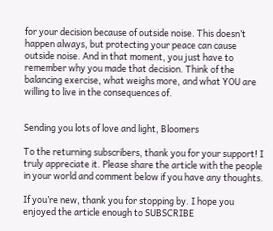for your decision because of outside noise. This doesn’t happen always, but protecting your peace can cause outside noise. And in that moment, you just have to remember why you made that decision. Think of the balancing exercise, what weighs more, and what YOU are willing to live in the consequences of.


Sending you lots of love and light, Bloomers

To the returning subscribers, thank you for your support! I truly appreciate it. Please share the article with the people in your world and comment below if you have any thoughts.

If you’re new, thank you for stopping by. I hope you enjoyed the article enough to SUBSCRIBE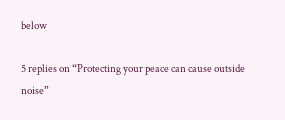below

5 replies on “Protecting your peace can cause outside noise”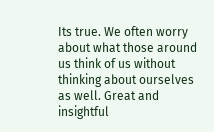Its true. We often worry about what those around us think of us without thinking about ourselves as well. Great and insightful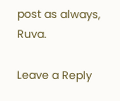post as always, Ruva.

Leave a Reply